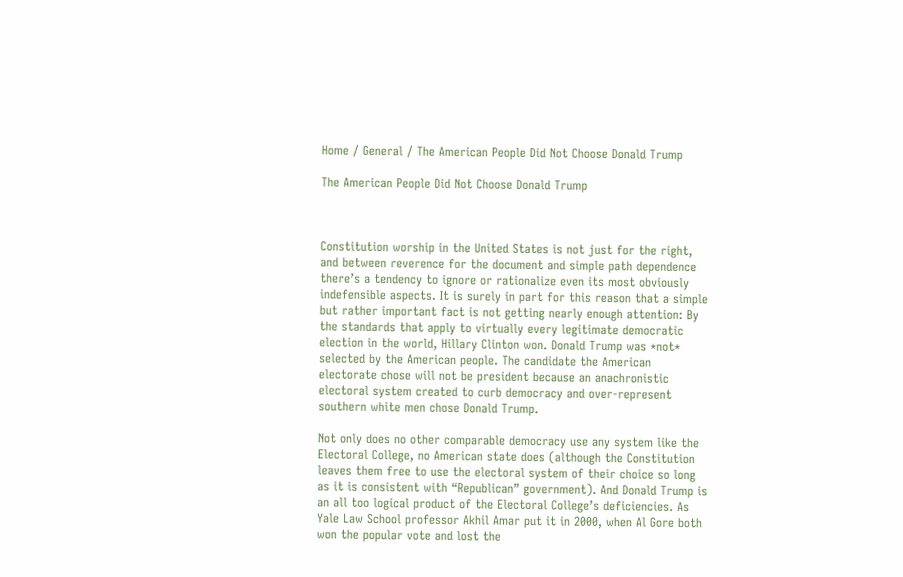Home / General / The American People Did Not Choose Donald Trump

The American People Did Not Choose Donald Trump



Constitution worship in the United States is not just for the right, and between reverence for the document and simple path dependence there’s a tendency to ignore or rationalize even its most obviously indefensible aspects. It is surely in part for this reason that a simple but rather important fact is not getting nearly enough attention: By the standards that apply to virtually every legitimate democratic election in the world, Hillary Clinton won. Donald Trump was *not* selected by the American people. The candidate the American electorate chose will not be president because an anachronistic electoral system created to curb democracy and over-represent southern white men chose Donald Trump.

Not only does no other comparable democracy use any system like the Electoral College, no American state does (although the Constitution leaves them free to use the electoral system of their choice so long as it is consistent with “Republican” government). And Donald Trump is an all too logical product of the Electoral College’s deficiencies. As Yale Law School professor Akhil Amar put it in 2000, when Al Gore both won the popular vote and lost the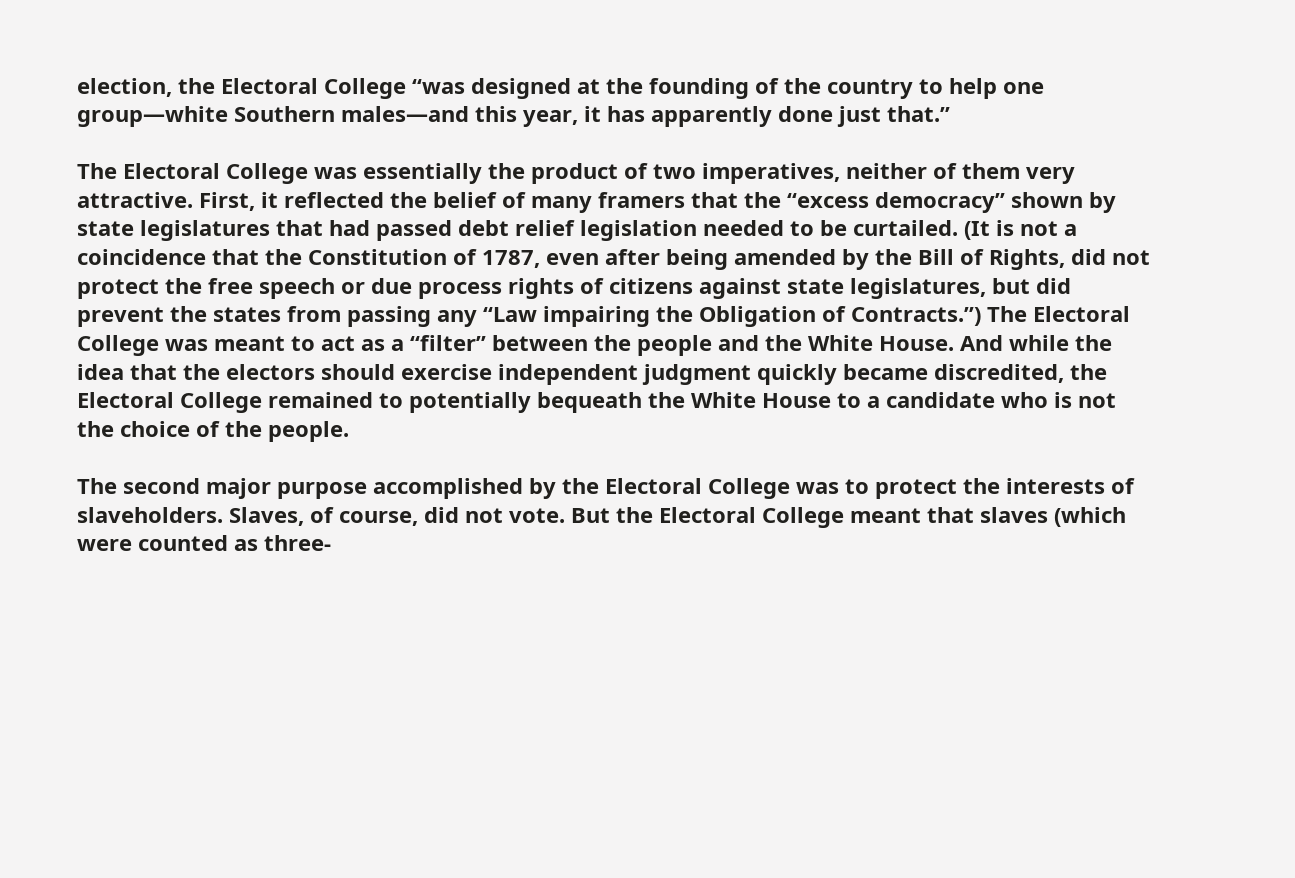election, the Electoral College “was designed at the founding of the country to help one group—white Southern males—and this year, it has apparently done just that.”

The Electoral College was essentially the product of two imperatives, neither of them very attractive. First, it reflected the belief of many framers that the “excess democracy” shown by state legislatures that had passed debt relief legislation needed to be curtailed. (It is not a coincidence that the Constitution of 1787, even after being amended by the Bill of Rights, did not protect the free speech or due process rights of citizens against state legislatures, but did prevent the states from passing any “Law impairing the Obligation of Contracts.”) The Electoral College was meant to act as a “filter” between the people and the White House. And while the idea that the electors should exercise independent judgment quickly became discredited, the Electoral College remained to potentially bequeath the White House to a candidate who is not the choice of the people.

The second major purpose accomplished by the Electoral College was to protect the interests of slaveholders. Slaves, of course, did not vote. But the Electoral College meant that slaves (which were counted as three-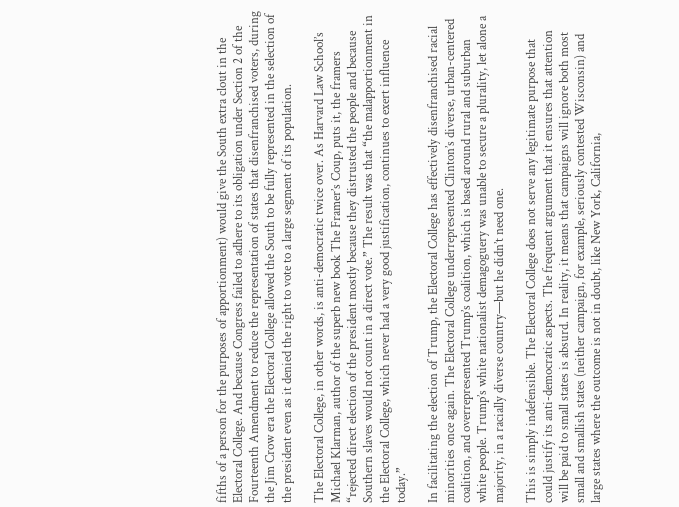fifths of a person for the purposes of apportionment) would give the South extra clout in the Electoral College. And because Congress failed to adhere to its obligation under Section 2 of the Fourteenth Amendment to reduce the representation of states that disenfranchised voters, during the Jim Crow era the Electoral College allowed the South to be fully represented in the selection of the president even as it denied the right to vote to a large segment of its population.

The Electoral College, in other words, is anti-democratic twice over. As Harvard Law School’s Michael Klarman, author of the superb new book The Framer’s Coup, puts it, the framers “rejected direct election of the president mostly because they distrusted the people and because Southern slaves would not count in a direct vote.” The result was that “the malapportionment in the Electoral College, which never had a very good justification, continues to exert influence today.”

In facilitating the election of Trump, the Electoral College has effectively disenfranchised racial minorities once again. The Electoral College underrepresented Clinton’s diverse, urban-centered coalition, and overrepresented Trump’s coalition, which is based around rural and suburban white people. Trump’s white nationalist demagoguery was unable to secure a plurality, let alone a majority, in a racially diverse country—but he didn’t need one.

This is simply indefensible. The Electoral College does not serve any legitimate purpose that could justify its anti-democratic aspects. The frequent argument that it ensures that attention will be paid to small states is absurd. In reality, it means that campaigns will ignore both most small and smallish states (neither campaign, for example, seriously contested Wisconsin) and large states where the outcome is not in doubt, like New York, California,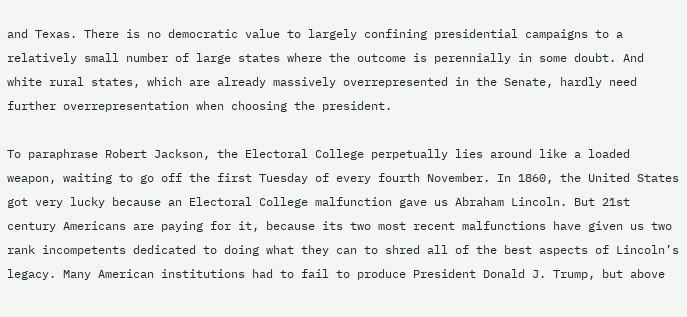and Texas. There is no democratic value to largely confining presidential campaigns to a relatively small number of large states where the outcome is perennially in some doubt. And white rural states, which are already massively overrepresented in the Senate, hardly need further overrepresentation when choosing the president.

To paraphrase Robert Jackson, the Electoral College perpetually lies around like a loaded weapon, waiting to go off the first Tuesday of every fourth November. In 1860, the United States got very lucky because an Electoral College malfunction gave us Abraham Lincoln. But 21st century Americans are paying for it, because its two most recent malfunctions have given us two rank incompetents dedicated to doing what they can to shred all of the best aspects of Lincoln’s legacy. Many American institutions had to fail to produce President Donald J. Trump, but above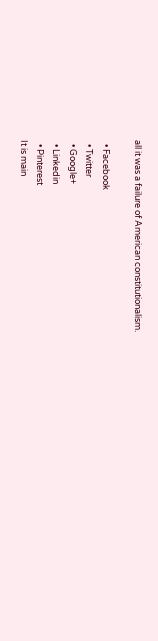all it was a failure of American constitutionalism.

  • Facebook
  • Twitter
  • Google+
  • Linkedin
  • Pinterest
It is main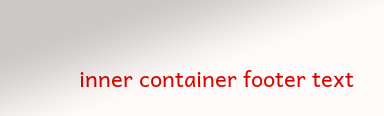inner container footer text